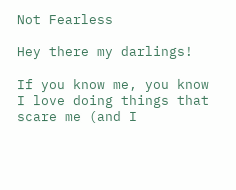Not Fearless

Hey there my darlings!

If you know me, you know I love doing things that scare me (and I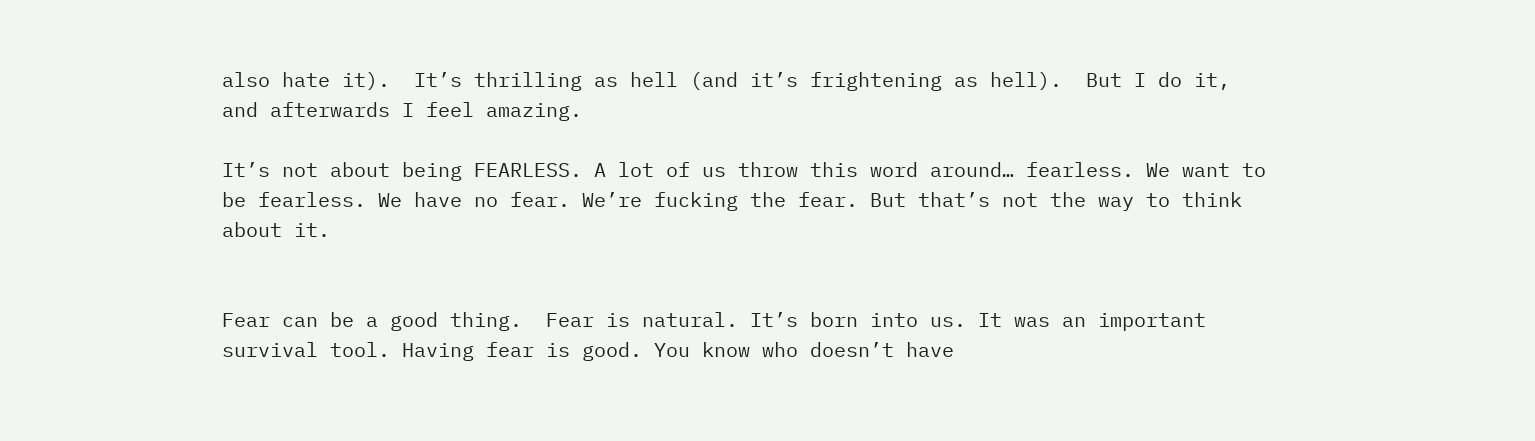also hate it).  It’s thrilling as hell (and it’s frightening as hell).  But I do it, and afterwards I feel amazing.

It’s not about being FEARLESS. A lot of us throw this word around… fearless. We want to be fearless. We have no fear. We’re fucking the fear. But that’s not the way to think about it.


Fear can be a good thing.  Fear is natural. It’s born into us. It was an important survival tool. Having fear is good. You know who doesn’t have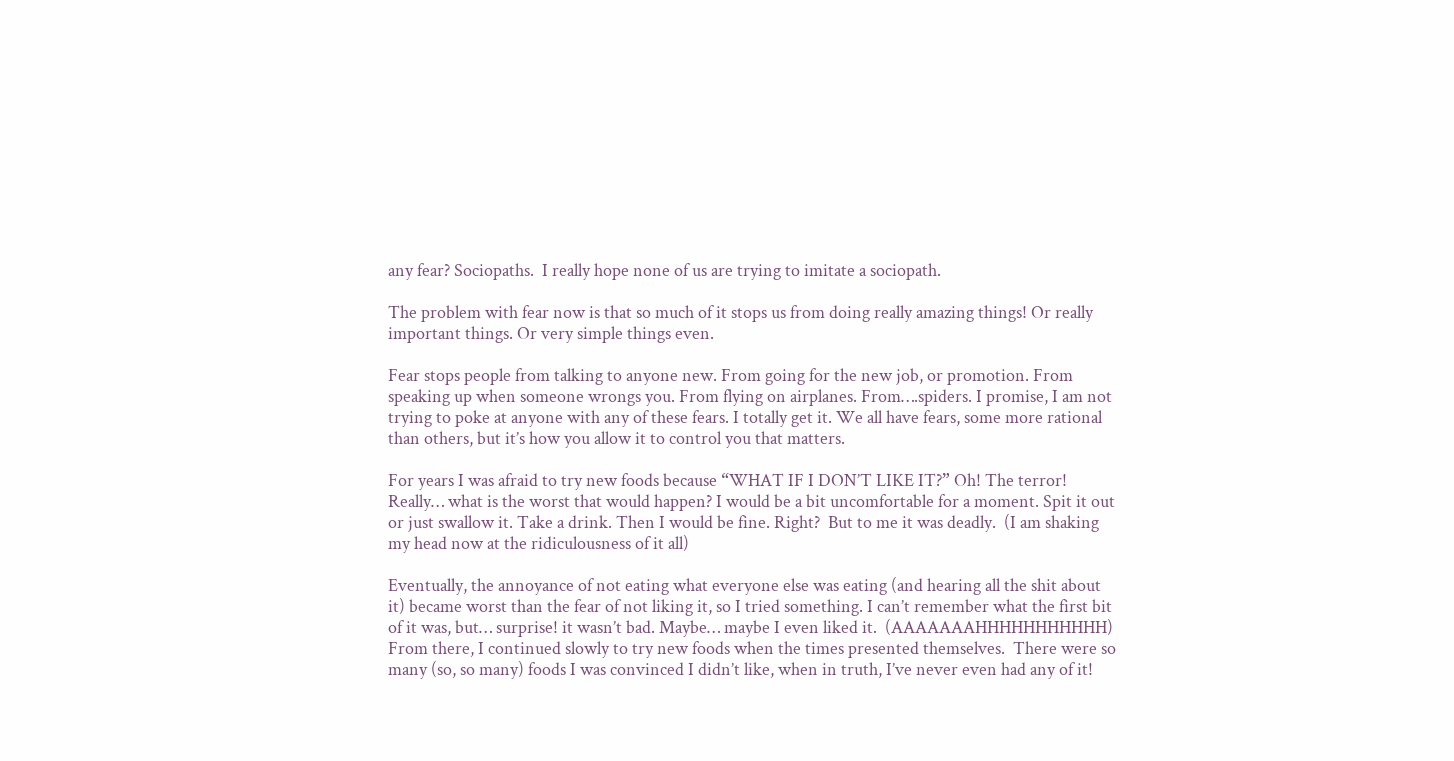any fear? Sociopaths.  I really hope none of us are trying to imitate a sociopath.

The problem with fear now is that so much of it stops us from doing really amazing things! Or really important things. Or very simple things even.

Fear stops people from talking to anyone new. From going for the new job, or promotion. From speaking up when someone wrongs you. From flying on airplanes. From….spiders. I promise, I am not trying to poke at anyone with any of these fears. I totally get it. We all have fears, some more rational than others, but it’s how you allow it to control you that matters.

For years I was afraid to try new foods because “WHAT IF I DON’T LIKE IT?” Oh! The terror! Really… what is the worst that would happen? I would be a bit uncomfortable for a moment. Spit it out or just swallow it. Take a drink. Then I would be fine. Right?  But to me it was deadly.  (I am shaking my head now at the ridiculousness of it all)

Eventually, the annoyance of not eating what everyone else was eating (and hearing all the shit about it) became worst than the fear of not liking it, so I tried something. I can’t remember what the first bit of it was, but… surprise! it wasn’t bad. Maybe… maybe I even liked it.  (AAAAAAAHHHHHHHHHHH)  From there, I continued slowly to try new foods when the times presented themselves.  There were so many (so, so many) foods I was convinced I didn’t like, when in truth, I’ve never even had any of it!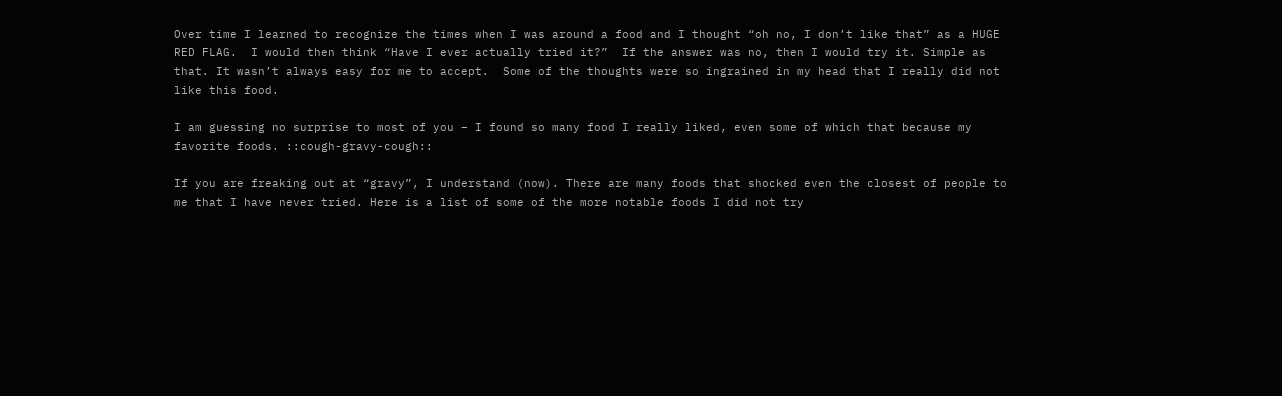Over time I learned to recognize the times when I was around a food and I thought “oh no, I don’t like that” as a HUGE RED FLAG.  I would then think “Have I ever actually tried it?”  If the answer was no, then I would try it. Simple as that. It wasn’t always easy for me to accept.  Some of the thoughts were so ingrained in my head that I really did not like this food.

I am guessing no surprise to most of you – I found so many food I really liked, even some of which that because my favorite foods. ::cough-gravy-cough::

If you are freaking out at “gravy”, I understand (now). There are many foods that shocked even the closest of people to me that I have never tried. Here is a list of some of the more notable foods I did not try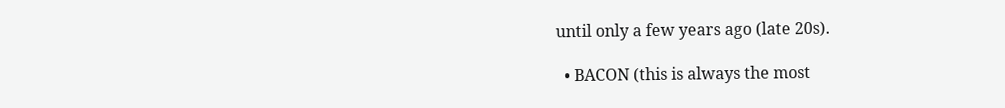until only a few years ago (late 20s).

  • BACON (this is always the most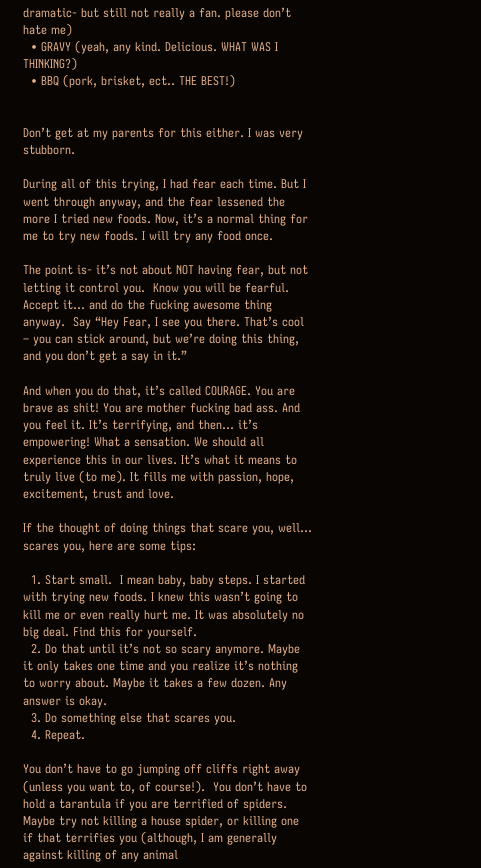dramatic- but still not really a fan. please don’t hate me)
  • GRAVY (yeah, any kind. Delicious. WHAT WAS I THINKING?)
  • BBQ (pork, brisket, ect.. THE BEST!)


Don’t get at my parents for this either. I was very stubborn.

During all of this trying, I had fear each time. But I went through anyway, and the fear lessened the more I tried new foods. Now, it’s a normal thing for me to try new foods. I will try any food once.

The point is- it’s not about NOT having fear, but not letting it control you.  Know you will be fearful. Accept it… and do the fucking awesome thing anyway.  Say “Hey Fear, I see you there. That’s cool – you can stick around, but we’re doing this thing, and you don’t get a say in it.”

And when you do that, it’s called COURAGE. You are brave as shit! You are mother fucking bad ass. And you feel it. It’s terrifying, and then… it’s empowering! What a sensation. We should all experience this in our lives. It’s what it means to truly live (to me). It fills me with passion, hope, excitement, trust and love.

If the thought of doing things that scare you, well… scares you, here are some tips:

  1. Start small.  I mean baby, baby steps. I started with trying new foods. I knew this wasn’t going to kill me or even really hurt me. It was absolutely no big deal. Find this for yourself.
  2. Do that until it’s not so scary anymore. Maybe it only takes one time and you realize it’s nothing to worry about. Maybe it takes a few dozen. Any answer is okay.
  3. Do something else that scares you.
  4. Repeat.

You don’t have to go jumping off cliffs right away (unless you want to, of course!).  You don’t have to hold a tarantula if you are terrified of spiders. Maybe try not killing a house spider, or killing one if that terrifies you (although, I am generally against killing of any animal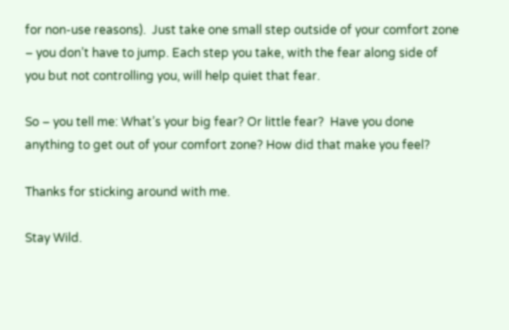for non-use reasons).  Just take one small step outside of your comfort zone – you don’t have to jump. Each step you take, with the fear along side of you but not controlling you, will help quiet that fear.

So – you tell me: What’s your big fear? Or little fear?  Have you done anything to get out of your comfort zone? How did that make you feel?

Thanks for sticking around with me.

Stay Wild.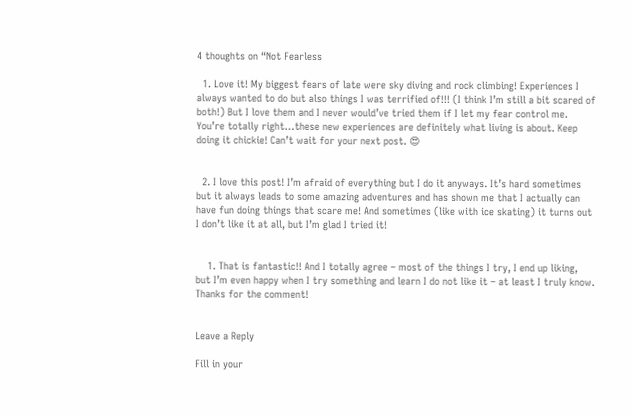4 thoughts on “Not Fearless

  1. Love it! My biggest fears of late were sky diving and rock climbing! Experiences I always wanted to do but also things I was terrified of!!! (I think I’m still a bit scared of both!) But I love them and I never would’ve tried them if I let my fear control me. You’re totally right…these new experiences are definitely what living is about. Keep doing it chickie! Can’t wait for your next post. 😍


  2. I love this post! I’m afraid of everything but I do it anyways. It’s hard sometimes but it always leads to some amazing adventures and has shown me that I actually can have fun doing things that scare me! And sometimes (like with ice skating) it turns out I don’t like it at all, but I’m glad I tried it!


    1. That is fantastic!! And I totally agree – most of the things I try, I end up liking, but I’m even happy when I try something and learn I do not like it – at least I truly know. Thanks for the comment!


Leave a Reply

Fill in your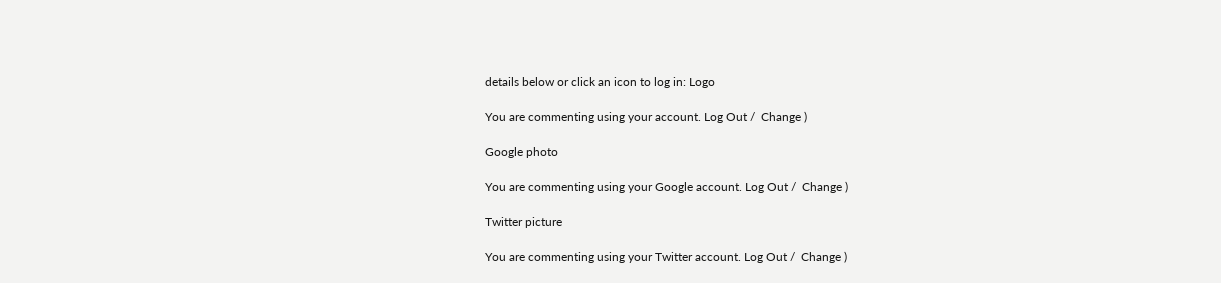details below or click an icon to log in: Logo

You are commenting using your account. Log Out /  Change )

Google photo

You are commenting using your Google account. Log Out /  Change )

Twitter picture

You are commenting using your Twitter account. Log Out /  Change )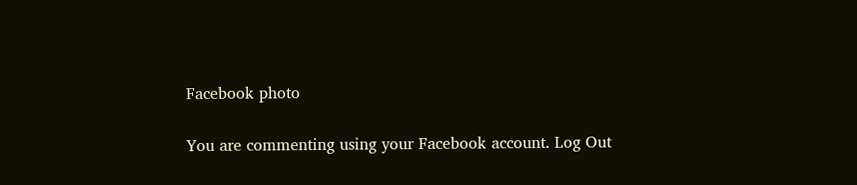Facebook photo

You are commenting using your Facebook account. Log Out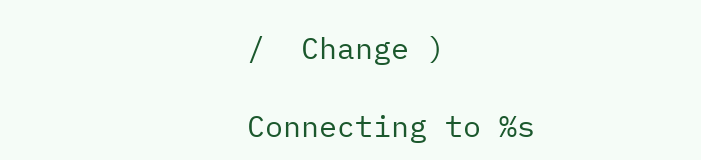/  Change )

Connecting to %s